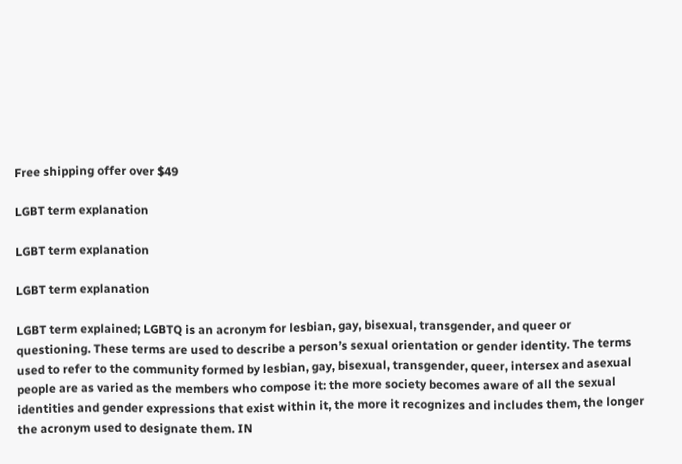Free shipping offer over $49

LGBT term explanation

LGBT term explanation

LGBT term explanation

LGBT term explained; LGBTQ is an acronym for lesbian, gay, bisexual, transgender, and queer or questioning. These terms are used to describe a person’s sexual orientation or gender identity. The terms used to refer to the community formed by lesbian, gay, bisexual, transgender, queer, intersex and asexual people are as varied as the members who compose it: the more society becomes aware of all the sexual identities and gender expressions that exist within it, the more it recognizes and includes them, the longer the acronym used to designate them. IN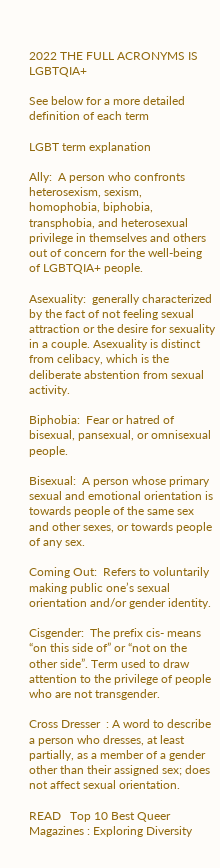2022 THE FULL ACRONYMS IS LGBTQIA+

See below for a more detailed definition of each term

LGBT term explanation

Ally:  A person who confronts heterosexism, sexism, homophobia, biphobia, transphobia, and heterosexual privilege in themselves and others out of concern for the well-being of LGBTQIA+ people.

Asexuality:  generally characterized by the fact of not feeling sexual attraction or the desire for sexuality in a couple. Asexuality is distinct from celibacy, which is the deliberate abstention from sexual activity.

Biphobia:  Fear or hatred of bisexual, pansexual, or omnisexual people.

Bisexual:  A person whose primary sexual and emotional orientation is towards people of the same sex and other sexes, or towards people of any sex.

Coming Out:  Refers to voluntarily making public one’s sexual orientation and/or gender identity.

Cisgender:  The prefix cis- means “on this side of” or “not on the other side”. Term used to draw attention to the privilege of people who are not transgender.

Cross Dresser  : A word to describe a person who dresses, at least partially, as a member of a gender other than their assigned sex; does not affect sexual orientation.

READ   Top 10 Best Queer Magazines : Exploring Diversity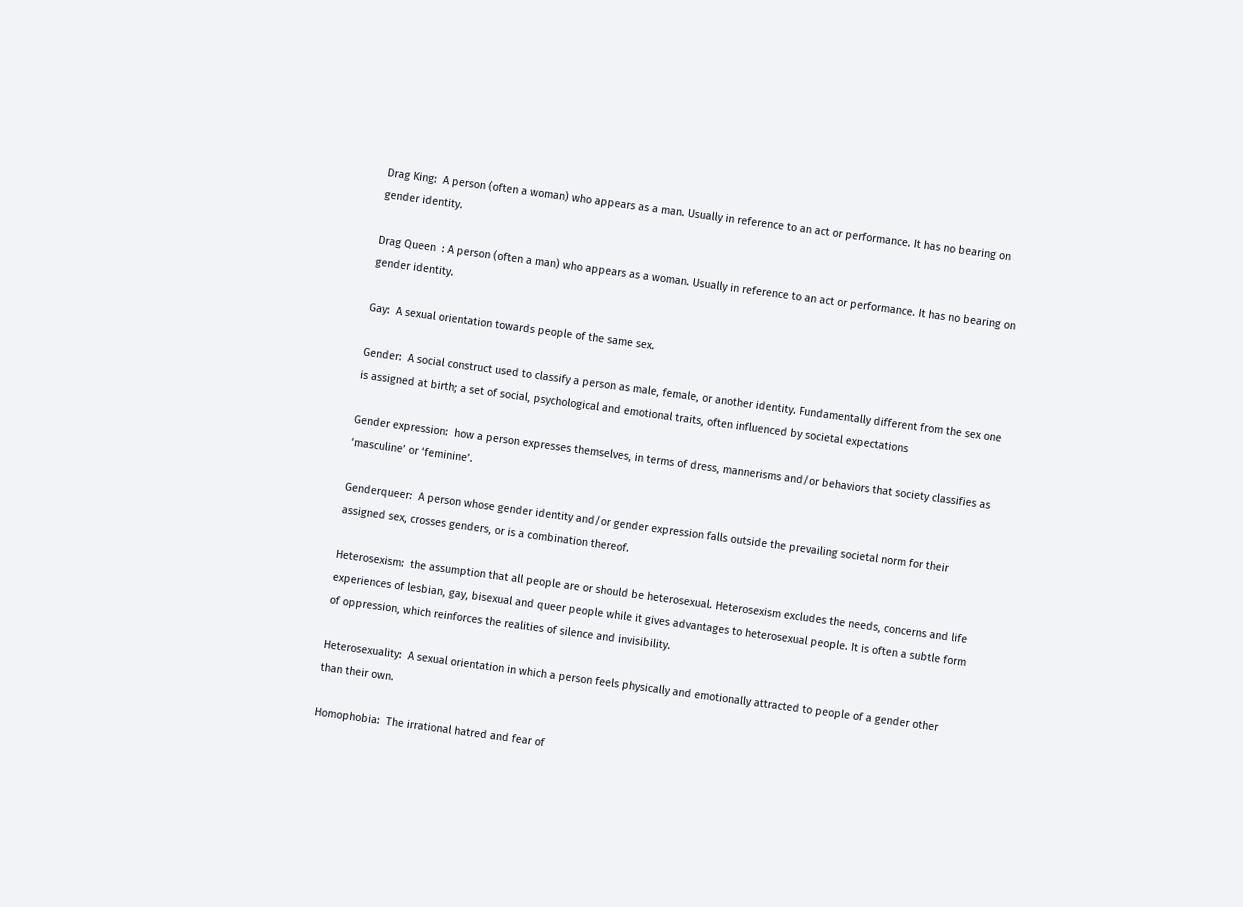Drag King:  A person (often a woman) who appears as a man. Usually in reference to an act or performance. It has no bearing on gender identity.

Drag Queen  : A person (often a man) who appears as a woman. Usually in reference to an act or performance. It has no bearing on gender identity.

Gay:  A sexual orientation towards people of the same sex.

Gender:  A social construct used to classify a person as male, female, or another identity. Fundamentally different from the sex one is assigned at birth; a set of social, psychological and emotional traits, often influenced by societal expectations

Gender expression:  how a person expresses themselves, in terms of dress, mannerisms and/or behaviors that society classifies as ‘masculine’ or ‘feminine’.

Genderqueer:  A person whose gender identity and/or gender expression falls outside the prevailing societal norm for their assigned sex, crosses genders, or is a combination thereof.

Heterosexism:  the assumption that all people are or should be heterosexual. Heterosexism excludes the needs, concerns and life experiences of lesbian, gay, bisexual and queer people while it gives advantages to heterosexual people. It is often a subtle form of oppression, which reinforces the realities of silence and invisibility.

Heterosexuality:  A sexual orientation in which a person feels physically and emotionally attracted to people of a gender other than their own.

Homophobia:  The irrational hatred and fear of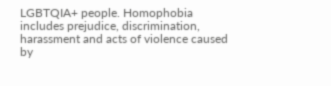LGBTQIA+ people. Homophobia includes prejudice, discrimination, harassment and acts of violence caused by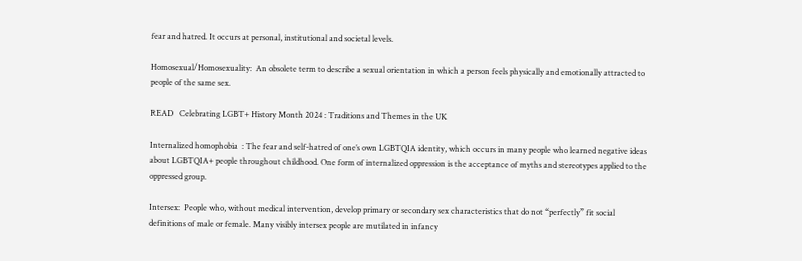fear and hatred. It occurs at personal, institutional and societal levels.

Homosexual/Homosexuality:  An obsolete term to describe a sexual orientation in which a person feels physically and emotionally attracted to people of the same sex.

READ   Celebrating LGBT+ History Month 2024 : Traditions and Themes in the UK

Internalized homophobia  : The fear and self-hatred of one’s own LGBTQIA identity, which occurs in many people who learned negative ideas about LGBTQIA+ people throughout childhood. One form of internalized oppression is the acceptance of myths and stereotypes applied to the oppressed group.

Intersex:  People who, without medical intervention, develop primary or secondary sex characteristics that do not “perfectly” fit social definitions of male or female. Many visibly intersex people are mutilated in infancy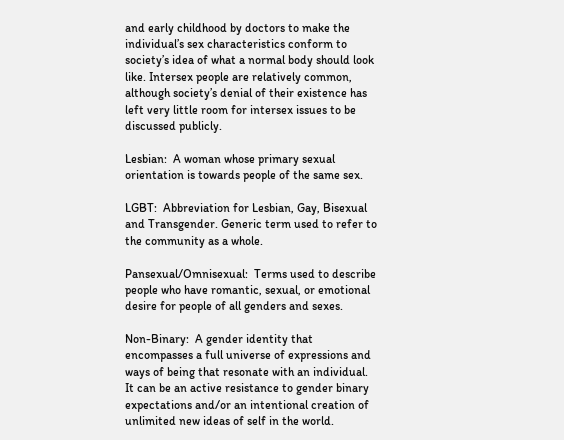and early childhood by doctors to make the individual’s sex characteristics conform to society’s idea of what a normal body should look like. Intersex people are relatively common, although society’s denial of their existence has left very little room for intersex issues to be discussed publicly.

Lesbian:  A woman whose primary sexual orientation is towards people of the same sex.

LGBT:  Abbreviation for Lesbian, Gay, Bisexual and Transgender. Generic term used to refer to the community as a whole.

Pansexual/Omnisexual:  Terms used to describe people who have romantic, sexual, or emotional desire for people of all genders and sexes.

Non-Binary:  A gender identity that encompasses a full universe of expressions and ways of being that resonate with an individual. It can be an active resistance to gender binary expectations and/or an intentional creation of unlimited new ideas of self in the world.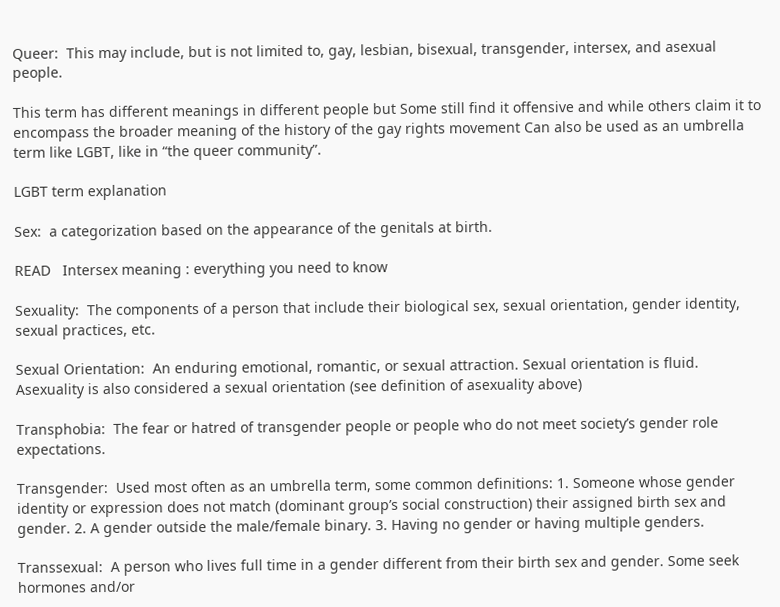Queer:  This may include, but is not limited to, gay, lesbian, bisexual, transgender, intersex, and asexual people.

This term has different meanings in different people but Some still find it offensive and while others claim it to encompass the broader meaning of the history of the gay rights movement Can also be used as an umbrella term like LGBT, like in “the queer community”.

LGBT term explanation

Sex:  a categorization based on the appearance of the genitals at birth.

READ   Intersex meaning : everything you need to know

Sexuality:  The components of a person that include their biological sex, sexual orientation, gender identity, sexual practices, etc.

Sexual Orientation:  An enduring emotional, romantic, or sexual attraction. Sexual orientation is fluid. Asexuality is also considered a sexual orientation (see definition of asexuality above)

Transphobia:  The fear or hatred of transgender people or people who do not meet society’s gender role expectations.

Transgender:  Used most often as an umbrella term, some common definitions: 1. Someone whose gender identity or expression does not match (dominant group’s social construction) their assigned birth sex and gender. 2. A gender outside the male/female binary. 3. Having no gender or having multiple genders.

Transsexual:  A person who lives full time in a gender different from their birth sex and gender. Some seek hormones and/or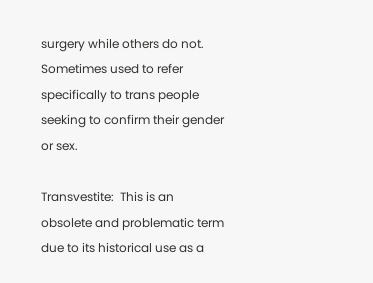surgery while others do not. Sometimes used to refer specifically to trans people seeking to confirm their gender or sex.

Transvestite:  This is an obsolete and problematic term due to its historical use as a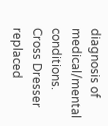diagnosis of medical/mental conditions. Cross Dresser replaced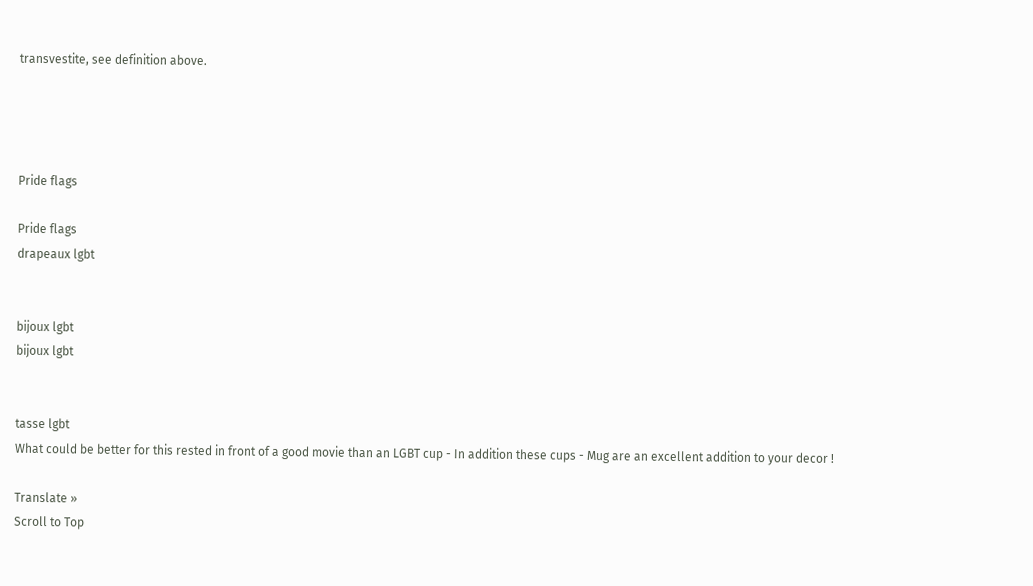transvestite, see definition above.




Pride flags

Pride flags
drapeaux lgbt


bijoux lgbt
bijoux lgbt


tasse lgbt
What could be better for this rested in front of a good movie than an LGBT cup - In addition these cups - Mug are an excellent addition to your decor !

Translate »
Scroll to Top